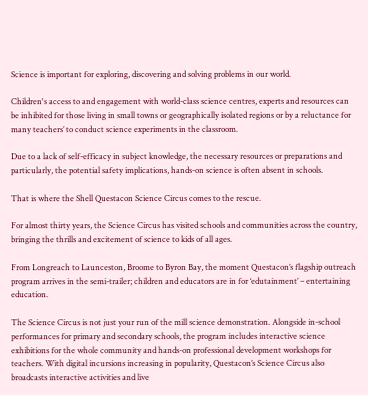Science is important for exploring, discovering and solving problems in our world.

Children's access to and engagement with world-class science centres, experts and resources can be inhibited for those living in small towns or geographically isolated regions or by a reluctance for many teachers’ to conduct science experiments in the classroom.

Due to a lack of self-efficacy in subject knowledge, the necessary resources or preparations and particularly, the potential safety implications, hands-on science is often absent in schools.

That is where the Shell Questacon Science Circus comes to the rescue.

For almost thirty years, the Science Circus has visited schools and communities across the country, bringing the thrills and excitement of science to kids of all ages.

From Longreach to Launceston, Broome to Byron Bay, the moment Questacon’s flagship outreach program arrives in the semi-trailer; children and educators are in for ‘edutainment’ – entertaining education.

The Science Circus is not just your run of the mill science demonstration. Alongside in-school performances for primary and secondary schools, the program includes interactive science exhibitions for the whole community and hands-on professional development workshops for teachers. With digital incursions increasing in popularity, Questacon’s Science Circus also broadcasts interactive activities and live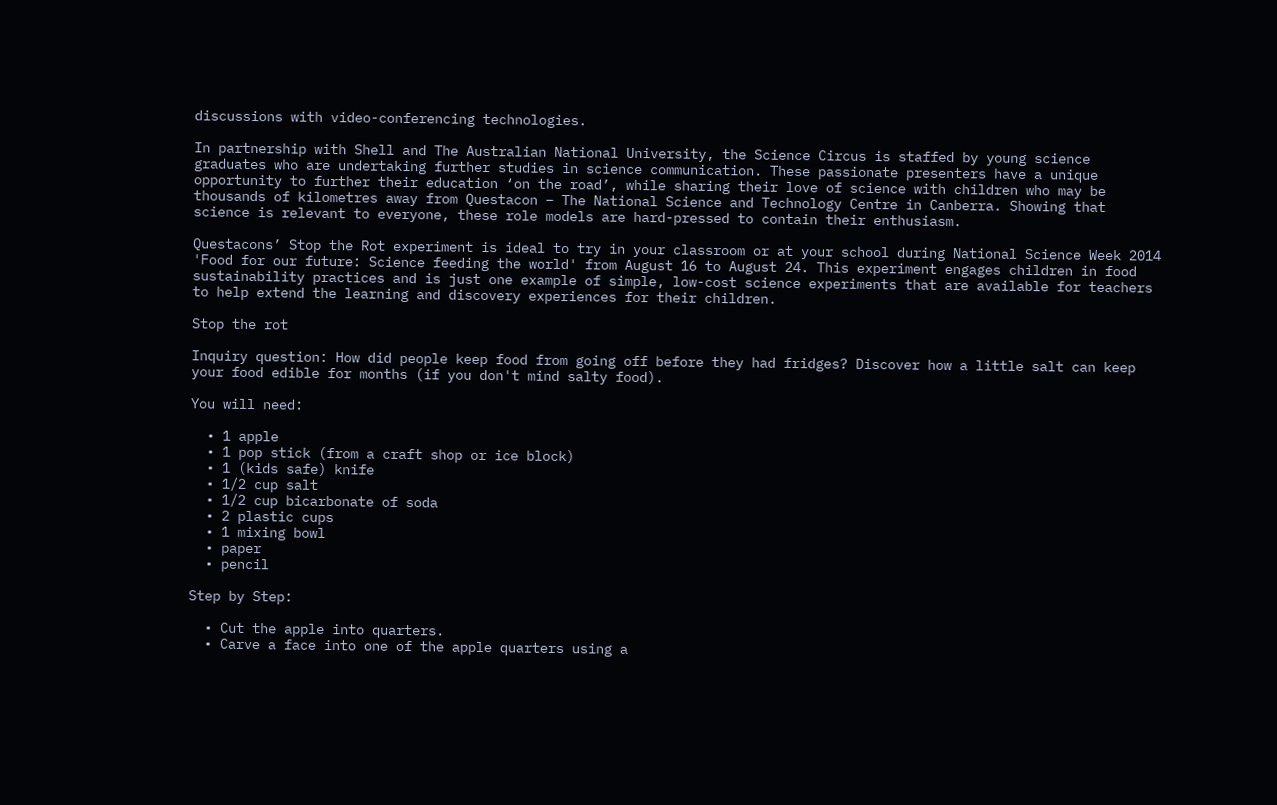discussions with video-conferencing technologies.

In partnership with Shell and The Australian National University, the Science Circus is staffed by young science graduates who are undertaking further studies in science communication. These passionate presenters have a unique opportunity to further their education ‘on the road’, while sharing their love of science with children who may be thousands of kilometres away from Questacon – The National Science and Technology Centre in Canberra. Showing that science is relevant to everyone, these role models are hard-pressed to contain their enthusiasm.

Questacons’ Stop the Rot experiment is ideal to try in your classroom or at your school during National Science Week 2014  'Food for our future: Science feeding the world' from August 16 to August 24. This experiment engages children in food sustainability practices and is just one example of simple, low-cost science experiments that are available for teachers to help extend the learning and discovery experiences for their children.

Stop the rot

Inquiry question: How did people keep food from going off before they had fridges? Discover how a little salt can keep your food edible for months (if you don't mind salty food).

You will need:

  • 1 apple
  • 1 pop stick (from a craft shop or ice block)
  • 1 (kids safe) knife
  • 1/2 cup salt
  • 1/2 cup bicarbonate of soda
  • 2 plastic cups
  • 1 mixing bowl
  • paper
  • pencil

Step by Step:

  • Cut the apple into quarters.
  • Carve a face into one of the apple quarters using a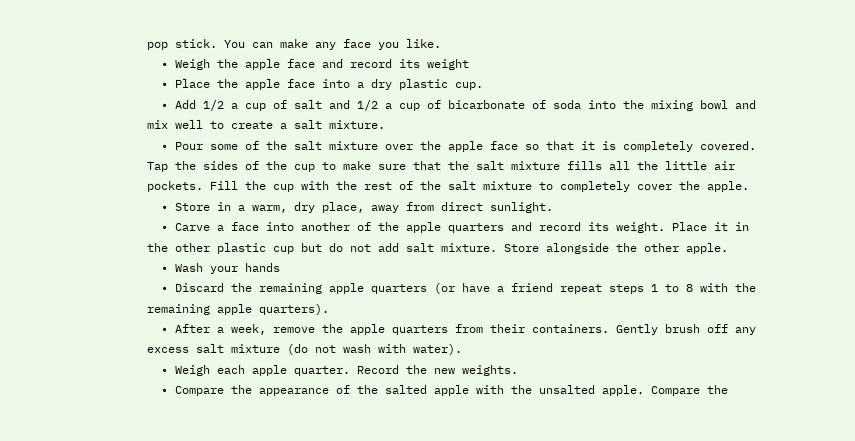pop stick. You can make any face you like.
  • Weigh the apple face and record its weight
  • Place the apple face into a dry plastic cup.
  • Add 1/2 a cup of salt and 1/2 a cup of bicarbonate of soda into the mixing bowl and mix well to create a salt mixture.
  • Pour some of the salt mixture over the apple face so that it is completely covered. Tap the sides of the cup to make sure that the salt mixture fills all the little air pockets. Fill the cup with the rest of the salt mixture to completely cover the apple.
  • Store in a warm, dry place, away from direct sunlight.
  • Carve a face into another of the apple quarters and record its weight. Place it in the other plastic cup but do not add salt mixture. Store alongside the other apple.
  • Wash your hands
  • Discard the remaining apple quarters (or have a friend repeat steps 1 to 8 with the remaining apple quarters).
  • After a week, remove the apple quarters from their containers. Gently brush off any excess salt mixture (do not wash with water).
  • Weigh each apple quarter. Record the new weights.
  • Compare the appearance of the salted apple with the unsalted apple. Compare the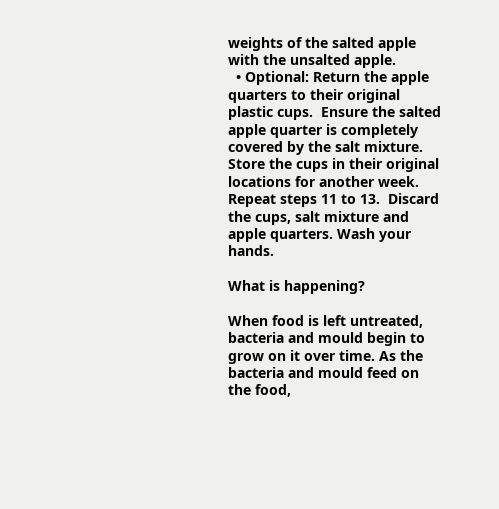weights of the salted apple with the unsalted apple.
  • Optional: Return the apple quarters to their original plastic cups.  Ensure the salted apple quarter is completely covered by the salt mixture.  Store the cups in their original locations for another week.  Repeat steps 11 to 13.  Discard the cups, salt mixture and apple quarters. Wash your hands.

What is happening?

When food is left untreated, bacteria and mould begin to grow on it over time. As the bacteria and mould feed on the food,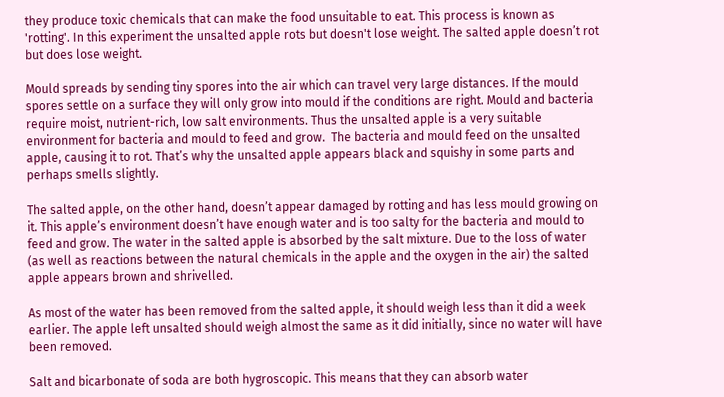they produce toxic chemicals that can make the food unsuitable to eat. This process is known as 'rotting'. In this experiment the unsalted apple rots but doesn't lose weight. The salted apple doesn’t rot but does lose weight.

Mould spreads by sending tiny spores into the air which can travel very large distances. If the mould spores settle on a surface they will only grow into mould if the conditions are right. Mould and bacteria require moist, nutrient-rich, low salt environments. Thus the unsalted apple is a very suitable environment for bacteria and mould to feed and grow.  The bacteria and mould feed on the unsalted apple, causing it to rot. That’s why the unsalted apple appears black and squishy in some parts and perhaps smells slightly.

The salted apple, on the other hand, doesn’t appear damaged by rotting and has less mould growing on it. This apple’s environment doesn’t have enough water and is too salty for the bacteria and mould to feed and grow. The water in the salted apple is absorbed by the salt mixture. Due to the loss of water (as well as reactions between the natural chemicals in the apple and the oxygen in the air) the salted apple appears brown and shrivelled.

As most of the water has been removed from the salted apple, it should weigh less than it did a week earlier. The apple left unsalted should weigh almost the same as it did initially, since no water will have been removed.

Salt and bicarbonate of soda are both hygroscopic. This means that they can absorb water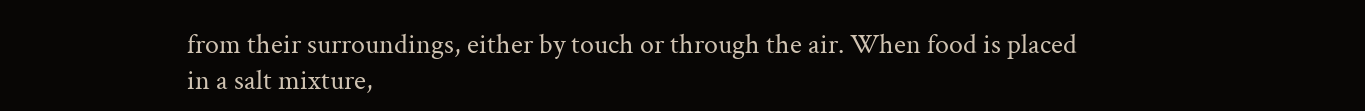from their surroundings, either by touch or through the air. When food is placed in a salt mixture,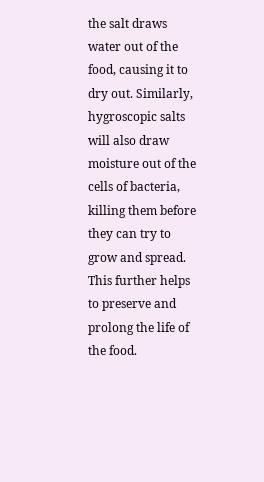the salt draws water out of the food, causing it to dry out. Similarly, hygroscopic salts will also draw moisture out of the cells of bacteria, killing them before they can try to grow and spread.  This further helps to preserve and prolong the life of the food.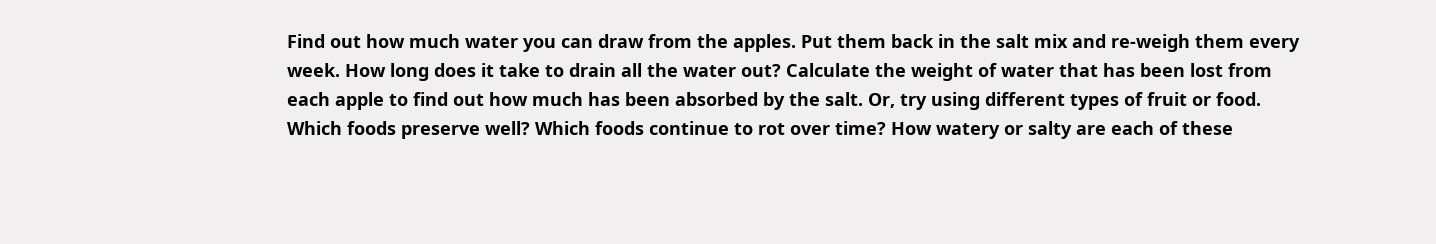Find out how much water you can draw from the apples. Put them back in the salt mix and re-weigh them every week. How long does it take to drain all the water out? Calculate the weight of water that has been lost from each apple to find out how much has been absorbed by the salt. Or, try using different types of fruit or food. Which foods preserve well? Which foods continue to rot over time? How watery or salty are each of these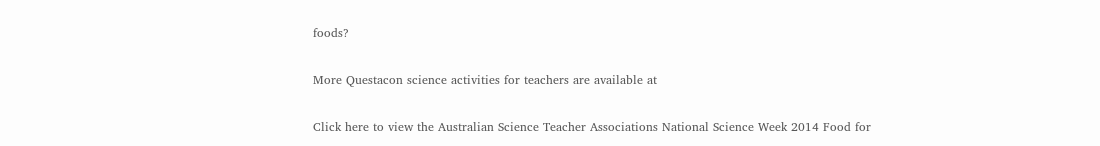foods?

More Questacon science activities for teachers are available at

Click here to view the Australian Science Teacher Associations National Science Week 2014 Food for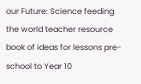our Future: Science feeding the world teacher resource book of ideas for lessons pre-school to Year 10